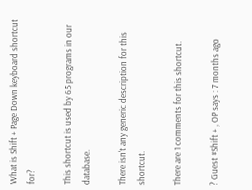What is Shift + Page Down keyboard shortcut for?

This shortcut is used by 65 programs in our database.

There isn't any generic description for this shortcut.

There are 1 comments for this shortcut.

? Guest #Shift + , OP says : 7 months ago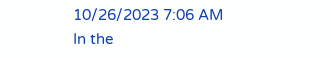10/26/2023 7:06 AM
In the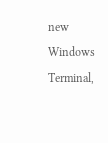new Windows Terminal,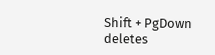Shift + PgDown deletes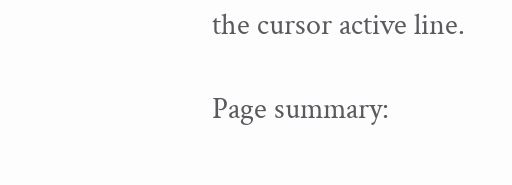the cursor active line.

Page summary: